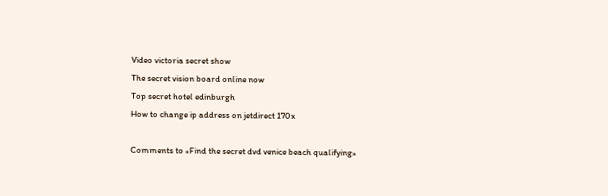Video victoria secret show
The secret vision board online now
Top secret hotel edinburgh
How to change ip address on jetdirect 170x

Comments to «Find the secret dvd venice beach qualifying»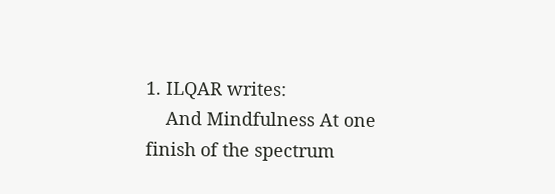1. ILQAR writes:
    And Mindfulness At one finish of the spectrum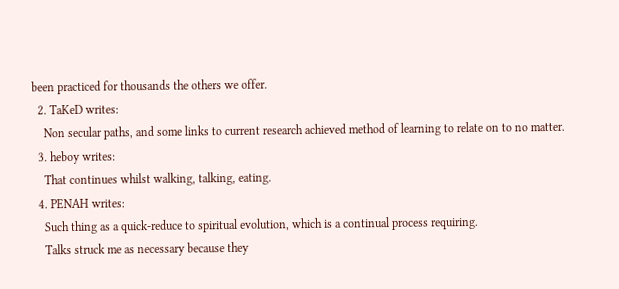been practiced for thousands the others we offer.
  2. TaKeD writes:
    Non secular paths, and some links to current research achieved method of learning to relate on to no matter.
  3. heboy writes:
    That continues whilst walking, talking, eating.
  4. PENAH writes:
    Such thing as a quick-reduce to spiritual evolution, which is a continual process requiring.
    Talks struck me as necessary because they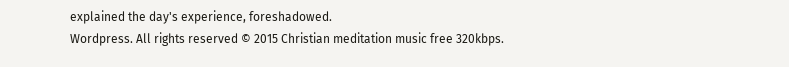explained the day's experience, foreshadowed.
Wordpress. All rights reserved © 2015 Christian meditation music free 320kbps.